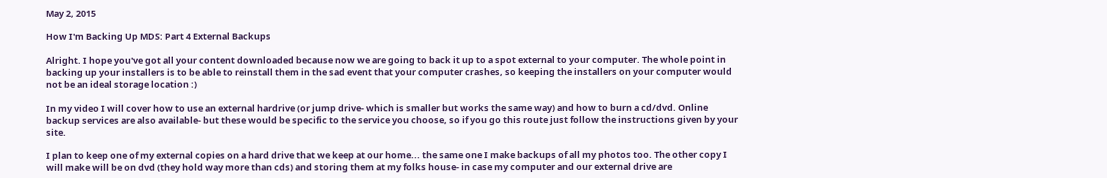May 2, 2015

How I'm Backing Up MDS: Part 4 External Backups

Alright. I hope you've got all your content downloaded because now we are going to back it up to a spot external to your computer. The whole point in backing up your installers is to be able to reinstall them in the sad event that your computer crashes, so keeping the installers on your computer would not be an ideal storage location :)

In my video I will cover how to use an external hardrive (or jump drive- which is smaller but works the same way) and how to burn a cd/dvd. Online backup services are also available- but these would be specific to the service you choose, so if you go this route just follow the instructions given by your site.

I plan to keep one of my external copies on a hard drive that we keep at our home... the same one I make backups of all my photos too. The other copy I will make will be on dvd (they hold way more than cds) and storing them at my folks house- in case my computer and our external drive are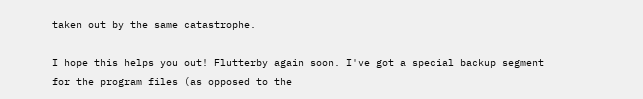taken out by the same catastrophe.

I hope this helps you out! Flutterby again soon. I've got a special backup segment for the program files (as opposed to the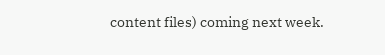content files) coming next week.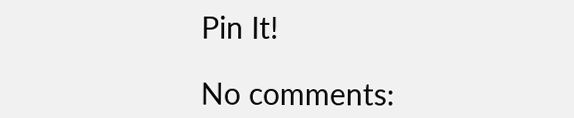Pin It!

No comments: